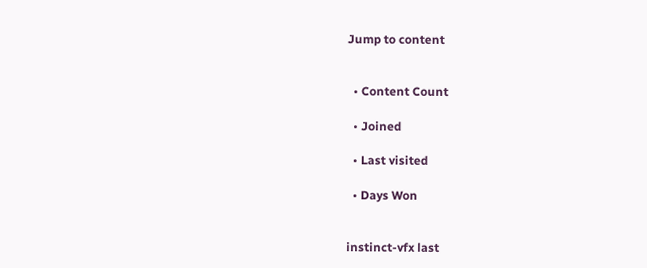Jump to content


  • Content Count

  • Joined

  • Last visited

  • Days Won


instinct-vfx last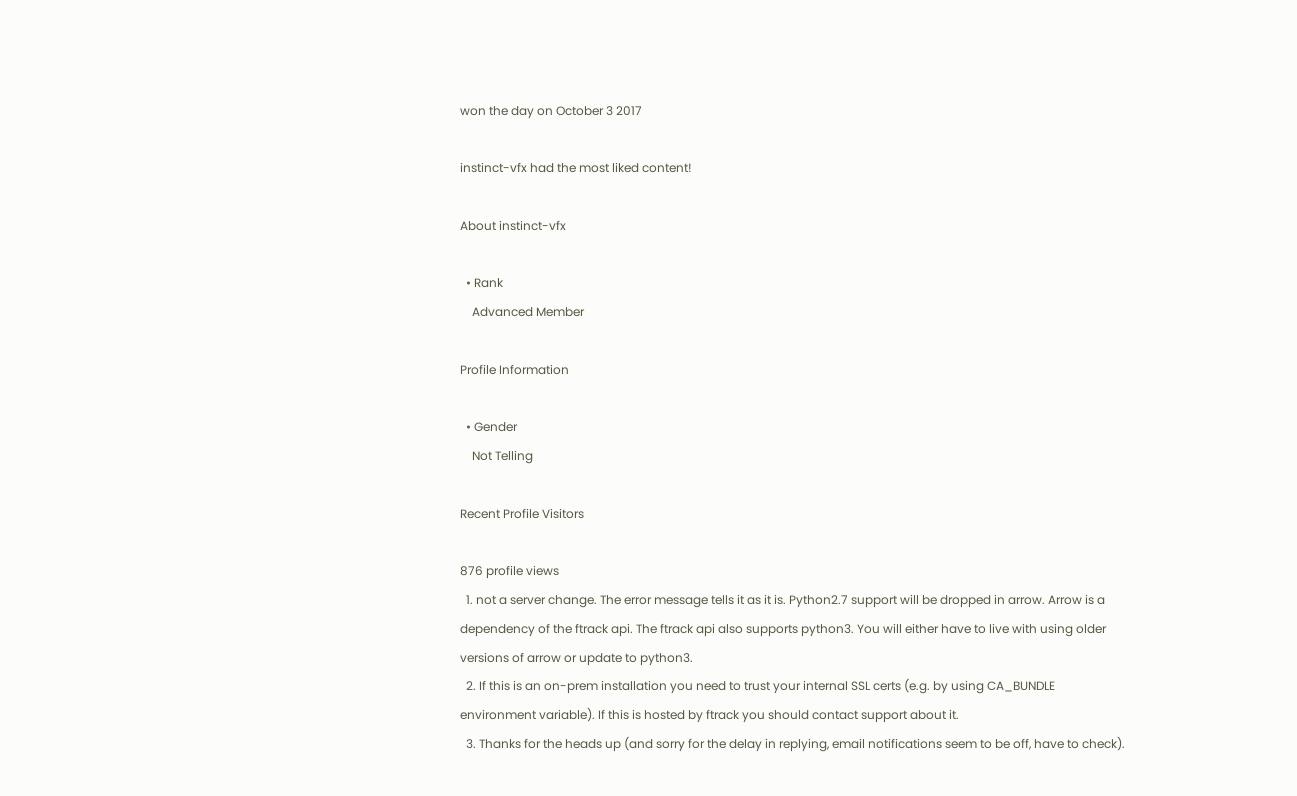won the day on October 3 2017

instinct-vfx had the most liked content!

About instinct-vfx

  • Rank
    Advanced Member

Profile Information

  • Gender
    Not Telling

Recent Profile Visitors

876 profile views
  1. not a server change. The error message tells it as it is. Python2.7 support will be dropped in arrow. Arrow is a dependency of the ftrack api. The ftrack api also supports python3. You will either have to live with using older versions of arrow or update to python3.
  2. If this is an on-prem installation you need to trust your internal SSL certs (e.g. by using CA_BUNDLE environment variable). If this is hosted by ftrack you should contact support about it.
  3. Thanks for the heads up (and sorry for the delay in replying, email notifications seem to be off, have to check).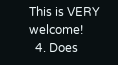This is VERY welcome!
  4. Does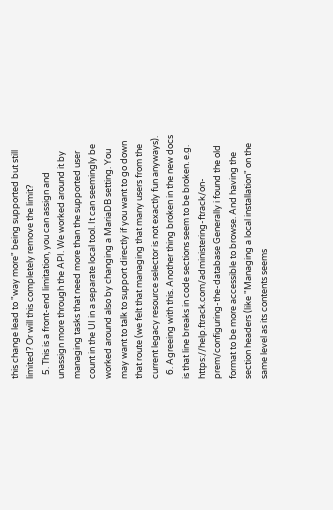this change lead to "way more" being supported but still limited? Or will this completely remove the limit?
  5. This is a front-end limitation, you can assign and unassign more through the API. We worked around it by managing tasks that need more than the supported user count in the UI in a separate local tool. It can seemingly be worked around also by changing a MariaDB setting. You may want to talk to support directly if you want to go down that route (we felt that managing that many users from the current legacy resource selector is not exactly fun anyways).
  6. Agreeing with this. Another thing broken in the new docs is that line breaks in code sections seem to be broken. e.g. https://help.ftrack.com/administering-ftrack/on-prem/configuring-the-database Generally i found the old format to be more accessible to browse. And having the section headers (like "Managing a local installation" on the same level as its contents seems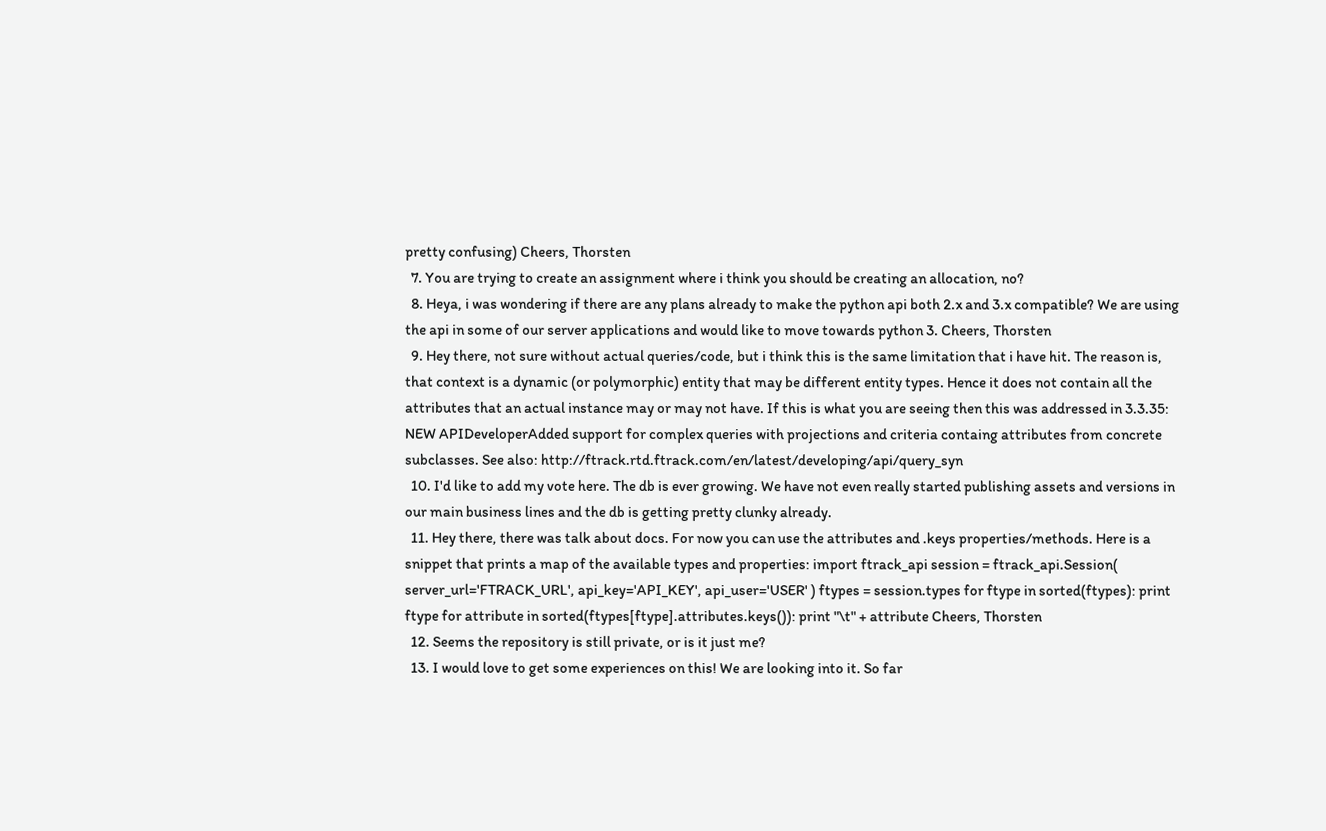pretty confusing) Cheers, Thorsten
  7. You are trying to create an assignment where i think you should be creating an allocation, no?
  8. Heya, i was wondering if there are any plans already to make the python api both 2.x and 3.x compatible? We are using the api in some of our server applications and would like to move towards python 3. Cheers, Thorsten
  9. Hey there, not sure without actual queries/code, but i think this is the same limitation that i have hit. The reason is, that context is a dynamic (or polymorphic) entity that may be different entity types. Hence it does not contain all the attributes that an actual instance may or may not have. If this is what you are seeing then this was addressed in 3.3.35: NEW APIDeveloperAdded support for complex queries with projections and criteria containg attributes from concrete subclasses. See also: http://ftrack.rtd.ftrack.com/en/latest/developing/api/query_syn
  10. I'd like to add my vote here. The db is ever growing. We have not even really started publishing assets and versions in our main business lines and the db is getting pretty clunky already.
  11. Hey there, there was talk about docs. For now you can use the attributes and .keys properties/methods. Here is a snippet that prints a map of the available types and properties: import ftrack_api session = ftrack_api.Session( server_url='FTRACK_URL', api_key='API_KEY', api_user='USER' ) ftypes = session.types for ftype in sorted(ftypes): print ftype for attribute in sorted(ftypes[ftype].attributes.keys()): print "\t" + attribute Cheers, Thorsten
  12. Seems the repository is still private, or is it just me?
  13. I would love to get some experiences on this! We are looking into it. So far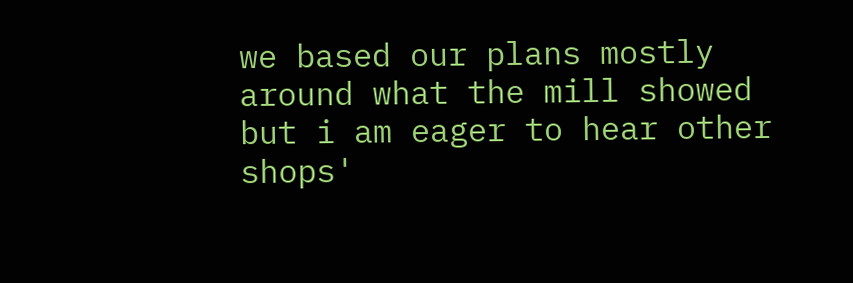we based our plans mostly around what the mill showed but i am eager to hear other shops'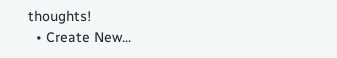thoughts!
  • Create New...